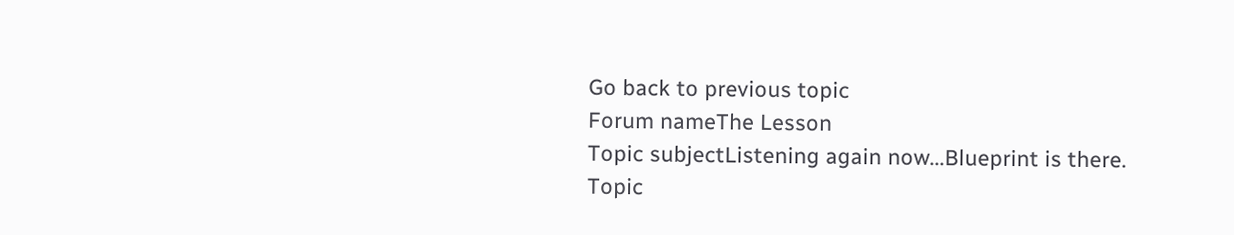Go back to previous topic
Forum nameThe Lesson
Topic subjectListening again now...Blueprint is there.
Topic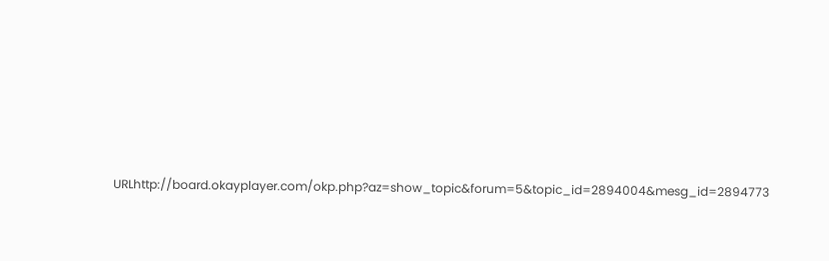URLhttp://board.okayplayer.com/okp.php?az=show_topic&forum=5&topic_id=2894004&mesg_id=2894773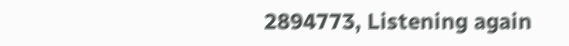2894773, Listening again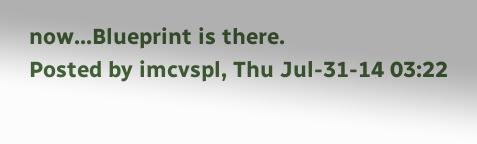now...Blueprint is there.
Posted by imcvspl, Thu Jul-31-14 03:22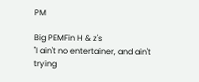PM

Big PEMFin H & z's
"I ain't no entertainer, and ain't trying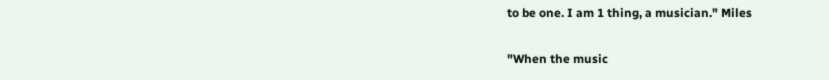to be one. I am 1 thing, a musician." Miles

"When the music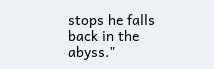stops he falls back in the abyss."